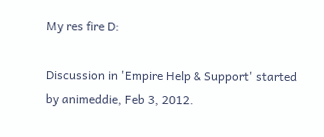My res fire D:

Discussion in 'Empire Help & Support' started by animeddie, Feb 3, 2012.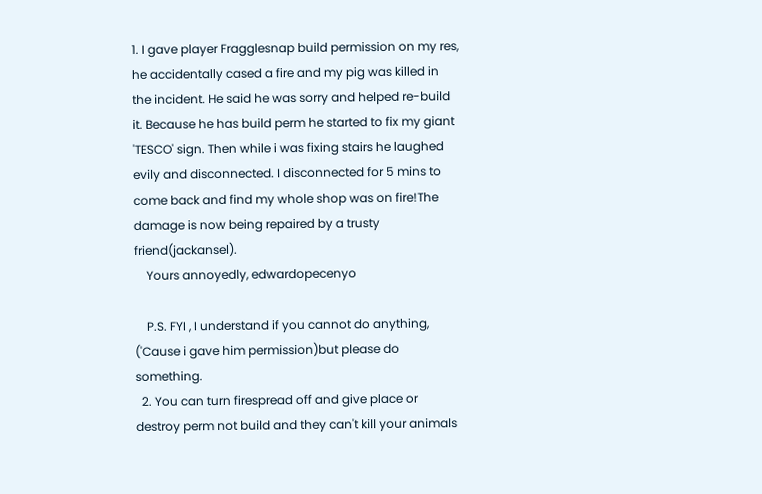1. I gave player Fragglesnap build permission on my res, he accidentally cased a fire and my pig was killed in the incident. He said he was sorry and helped re-build it. Because he has build perm he started to fix my giant 'TESCO' sign. Then while i was fixing stairs he laughed evily and disconnected. I disconnected for 5 mins to come back and find my whole shop was on fire!The damage is now being repaired by a trusty friend(jackansel).
    Yours annoyedly, edwardopecenyo

    P.S. FYI , I understand if you cannot do anything, ('Cause i gave him permission)but please do something.
  2. You can turn firespread off and give place or destroy perm not build and they can't kill your animals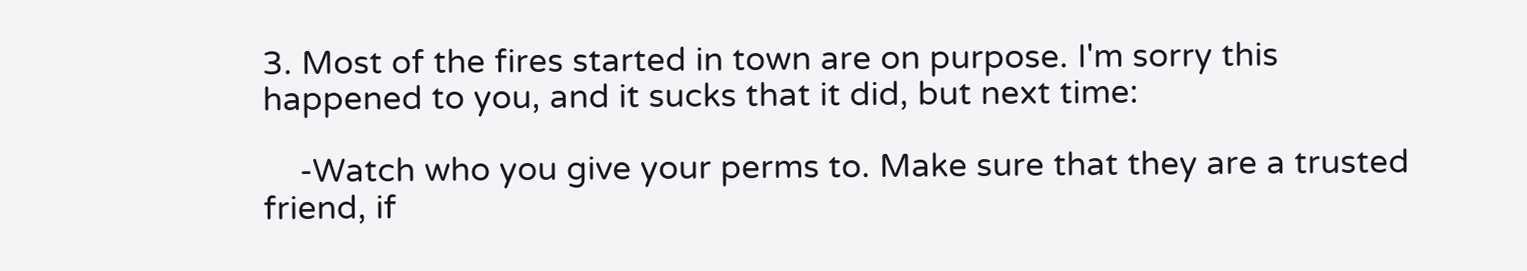3. Most of the fires started in town are on purpose. I'm sorry this happened to you, and it sucks that it did, but next time:

    -Watch who you give your perms to. Make sure that they are a trusted friend, if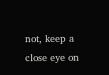not, keep a close eye on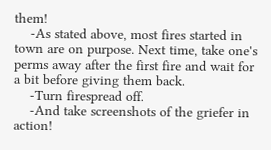them!
    -As stated above, most fires started in town are on purpose. Next time, take one's perms away after the first fire and wait for a bit before giving them back.
    -Turn firespread off.
    -And take screenshots of the griefer in action!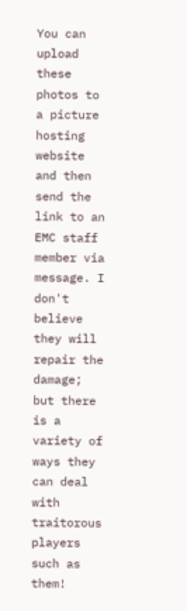You can upload these photos to a picture hosting website and then send the link to an EMC staff member via message. I don't believe they will repair the damage; but there is a variety of ways they can deal with traitorous players such as them!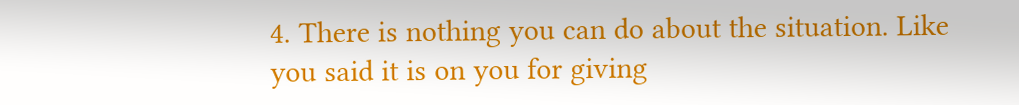4. There is nothing you can do about the situation. Like you said it is on you for giving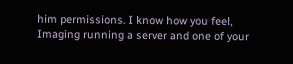him permissions. I know how you feel, Imaging running a server and one of your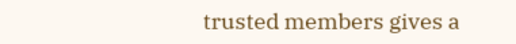trusted members gives a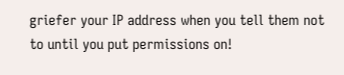griefer your IP address when you tell them not to until you put permissions on!